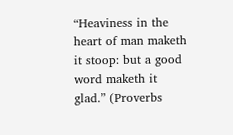“Heaviness in the heart of man maketh it stoop: but a good word maketh it glad.” (Proverbs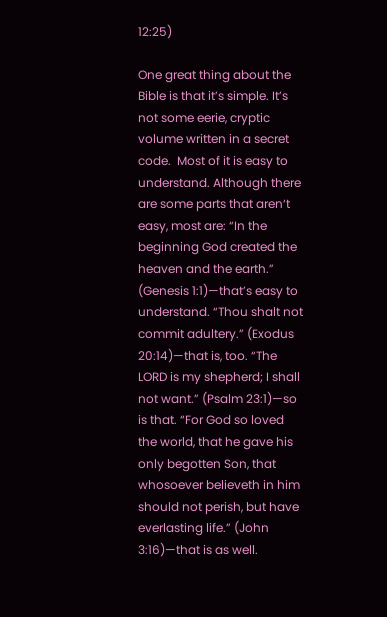12:25)

One great thing about the Bible is that it’s simple. It’s not some eerie, cryptic volume written in a secret code.  Most of it is easy to understand. Although there are some parts that aren‘t easy, most are: “In the beginning God created the heaven and the earth.” (Genesis 1:1)—that’s easy to understand. “Thou shalt not commit adultery.” (Exodus 20:14)—that is, too. “The LORD is my shepherd; I shall not want.” (Psalm 23:1)—so is that. “For God so loved the world, that he gave his only begotten Son, that whosoever believeth in him should not perish, but have everlasting life.” (John 3:16)—that is as well.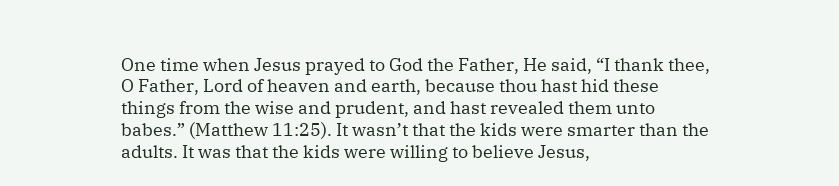One time when Jesus prayed to God the Father, He said, “I thank thee, O Father, Lord of heaven and earth, because thou hast hid these things from the wise and prudent, and hast revealed them unto babes.” (Matthew 11:25). It wasn’t that the kids were smarter than the adults. It was that the kids were willing to believe Jesus,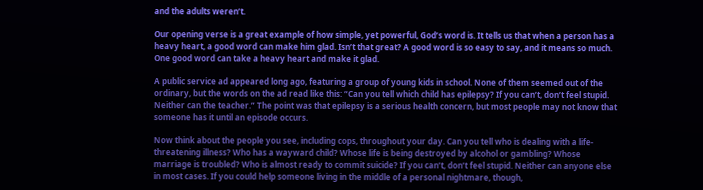and the adults weren’t.

Our opening verse is a great example of how simple, yet powerful, God’s word is. It tells us that when a person has a heavy heart, a good word can make him glad. Isn’t that great? A good word is so easy to say, and it means so much. One good word can take a heavy heart and make it glad.

A public service ad appeared long ago, featuring a group of young kids in school. None of them seemed out of the ordinary, but the words on the ad read like this: “Can you tell which child has epilepsy? If you can’t, don’t feel stupid. Neither can the teacher.” The point was that epilepsy is a serious health concern, but most people may not know that someone has it until an episode occurs.

Now think about the people you see, including cops, throughout your day. Can you tell who is dealing with a life-threatening illness? Who has a wayward child? Whose life is being destroyed by alcohol or gambling? Whose marriage is troubled? Who is almost ready to commit suicide? If you can’t, don’t feel stupid. Neither can anyone else in most cases. If you could help someone living in the middle of a personal nightmare, though,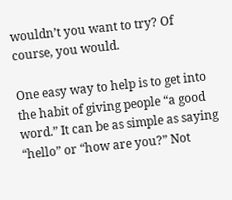wouldn’t you want to try? Of course, you would.

One easy way to help is to get into the habit of giving people “a good word.” It can be as simple as saying “hello” or “how are you?” Not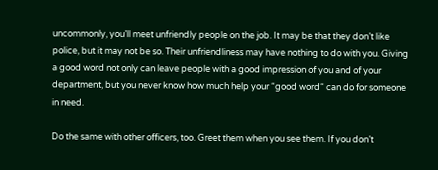uncommonly, you’ll meet unfriendly people on the job. It may be that they don’t like police, but it may not be so. Their unfriendliness may have nothing to do with you. Giving a good word not only can leave people with a good impression of you and of your department, but you never know how much help your “good word“ can do for someone in need.

Do the same with other officers, too. Greet them when you see them. If you don’t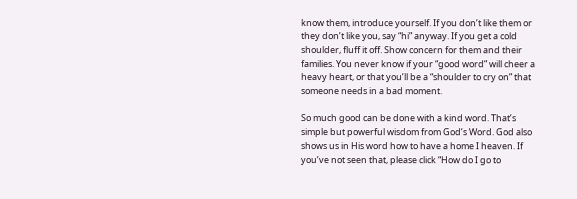know them, introduce yourself. If you don’t like them or they don’t like you, say “hi” anyway. If you get a cold shoulder, fluff it off. Show concern for them and their families. You never know if your “good word” will cheer a heavy heart, or that you’ll be a “shoulder to cry on” that someone needs in a bad moment.

So much good can be done with a kind word. That’s simple but powerful wisdom from God’s Word. God also shows us in His word how to have a home I heaven. If you’ve not seen that, please click “How do I go to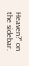Heaven?” on the sidebar.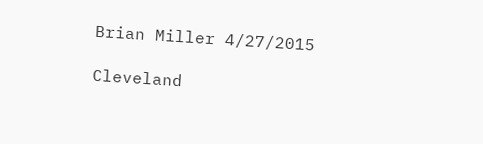Brian Miller 4/27/2015

Cleveland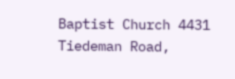Baptist Church 4431 Tiedeman Road,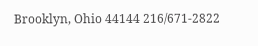Brooklyn, Ohio 44144 216/671-2822